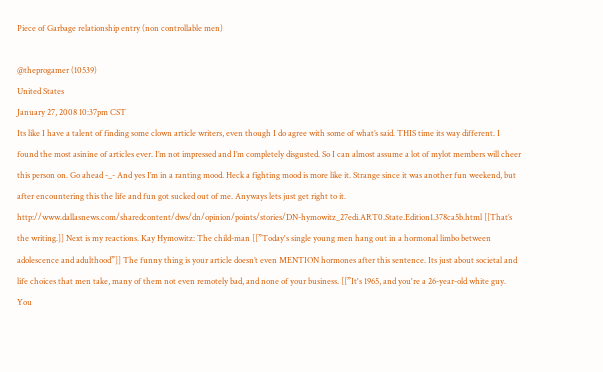Piece of Garbage relationship entry (non controllable men)

@theprogamer (10539)
United States
January 27, 2008 10:37pm CST
Its like I have a talent of finding some clown article writers, even though I do agree with some of what’s said. THIS time its way different. I found the most asinine of articles ever. I’m not impressed and I’m completely disgusted. So I can almost assume a lot of mylot members will cheer this person on. Go ahead -_- And yes I’m in a ranting mood. Heck a fighting mood is more like it. Strange since it was another fun weekend, but after encountering this the life and fun got sucked out of me. Anyways lets just get right to it. http://www.dallasnews.com/sharedcontent/dws/dn/opinion/points/stories/DN-hymowitz_27edi.ART0.State.Edition1.378ca5b.html [[That’s the writing.]] Next is my reactions. Kay Hymowitz: The child-man [[”Today's single young men hang out in a hormonal limbo between adolescence and adulthood”]] The funny thing is your article doesn’t even MENTION hormones after this sentence. Its just about societal and life choices that men take, many of them not even remotely bad, and none of your business. [[”It's 1965, and you're a 26-year-old white guy. You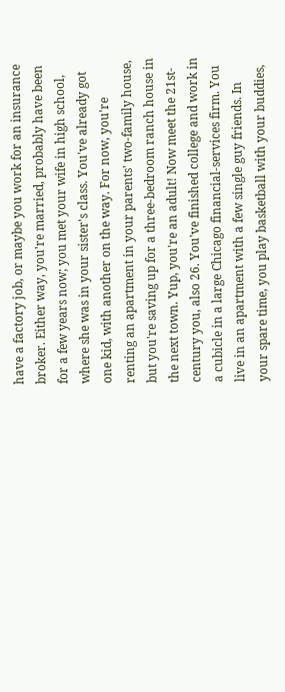have a factory job, or maybe you work for an insurance broker. Either way, you're married, probably have been for a few years now; you met your wife in high school, where she was in your sister's class. You've already got one kid, with another on the way. For now, you're renting an apartment in your parents' two-family house, but you're saving up for a three-bedroom ranch house in the next town. Yup, you're an adult! Now meet the 21st-century you, also 26. You've finished college and work in a cubicle in a large Chicago financial-services firm. You live in an apartment with a few single guy friends. In your spare time, you play basketball with your buddies,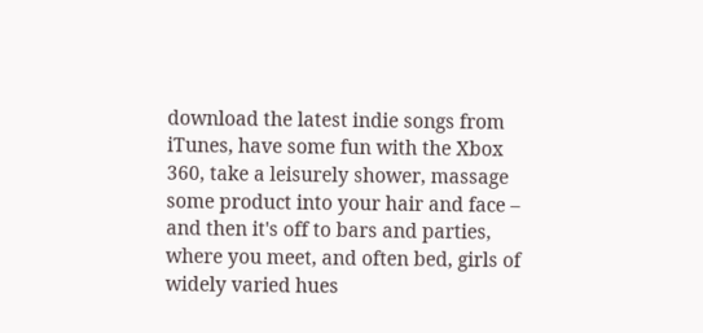download the latest indie songs from iTunes, have some fun with the Xbox 360, take a leisurely shower, massage some product into your hair and face – and then it's off to bars and parties, where you meet, and often bed, girls of widely varied hues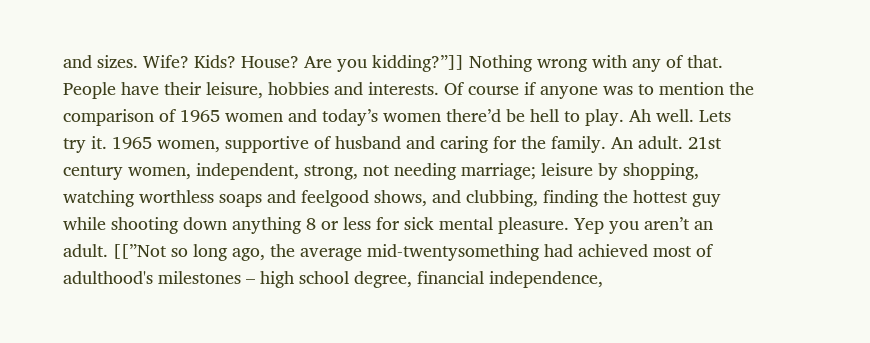and sizes. Wife? Kids? House? Are you kidding?”]] Nothing wrong with any of that. People have their leisure, hobbies and interests. Of course if anyone was to mention the comparison of 1965 women and today’s women there’d be hell to play. Ah well. Lets try it. 1965 women, supportive of husband and caring for the family. An adult. 21st century women, independent, strong, not needing marriage; leisure by shopping, watching worthless soaps and feelgood shows, and clubbing, finding the hottest guy while shooting down anything 8 or less for sick mental pleasure. Yep you aren’t an adult. [[”Not so long ago, the average mid-twentysomething had achieved most of adulthood's milestones – high school degree, financial independence,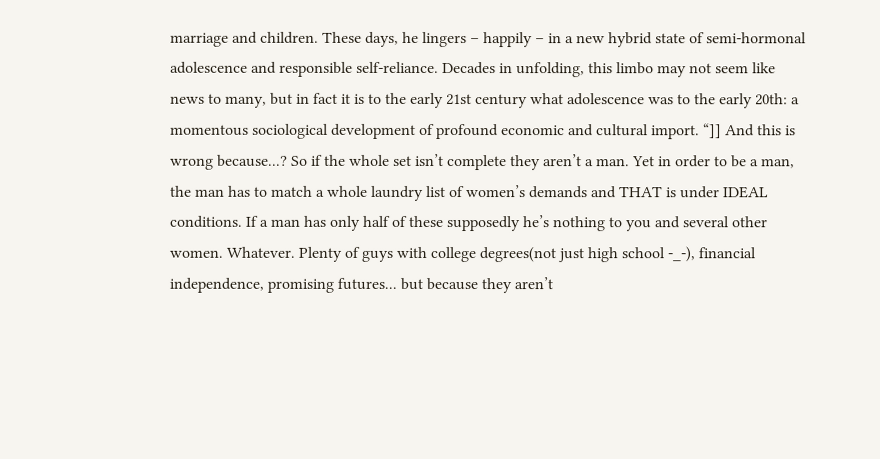marriage and children. These days, he lingers – happily – in a new hybrid state of semi-hormonal adolescence and responsible self-reliance. Decades in unfolding, this limbo may not seem like news to many, but in fact it is to the early 21st century what adolescence was to the early 20th: a momentous sociological development of profound economic and cultural import. “]] And this is wrong because...? So if the whole set isn’t complete they aren’t a man. Yet in order to be a man, the man has to match a whole laundry list of women’s demands and THAT is under IDEAL conditions. If a man has only half of these supposedly he’s nothing to you and several other women. Whatever. Plenty of guys with college degrees(not just high school -_-), financial independence, promising futures... but because they aren’t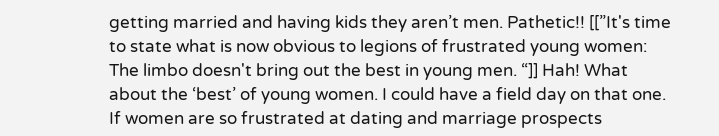getting married and having kids they aren’t men. Pathetic!! [[”It's time to state what is now obvious to legions of frustrated young women: The limbo doesn't bring out the best in young men. “]] Hah! What about the ‘best’ of young women. I could have a field day on that one. If women are so frustrated at dating and marriage prospects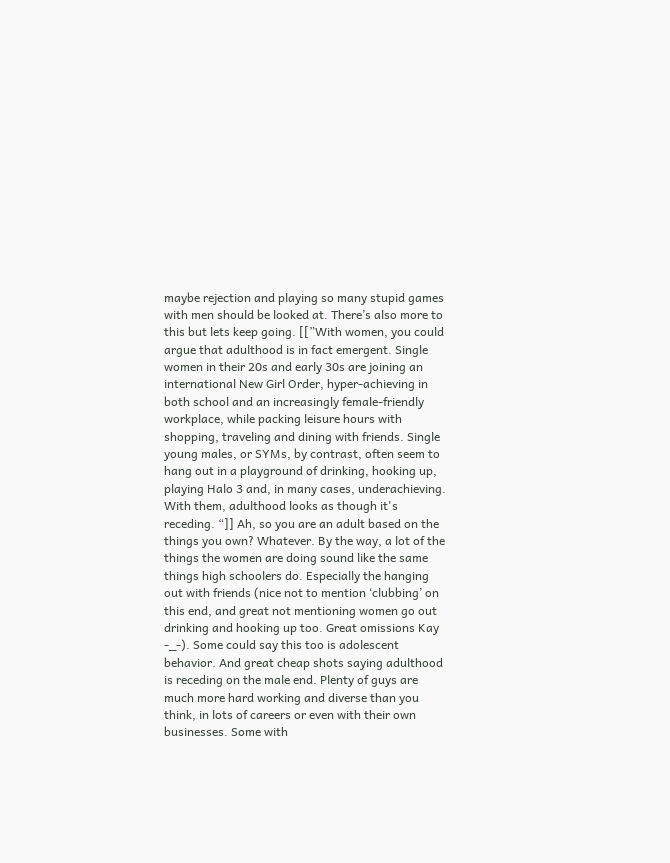maybe rejection and playing so many stupid games with men should be looked at. There’s also more to this but lets keep going. [[”With women, you could argue that adulthood is in fact emergent. Single women in their 20s and early 30s are joining an international New Girl Order, hyper-achieving in both school and an increasingly female-friendly workplace, while packing leisure hours with shopping, traveling and dining with friends. Single young males, or SYMs, by contrast, often seem to hang out in a playground of drinking, hooking up, playing Halo 3 and, in many cases, underachieving. With them, adulthood looks as though it's receding. “]] Ah, so you are an adult based on the things you own? Whatever. By the way, a lot of the things the women are doing sound like the same things high schoolers do. Especially the hanging out with friends (nice not to mention ‘clubbing’ on this end, and great not mentioning women go out drinking and hooking up too. Great omissions Kay -_-). Some could say this too is adolescent behavior. And great cheap shots saying adulthood is receding on the male end. Plenty of guys are much more hard working and diverse than you think, in lots of careers or even with their own businesses. Some with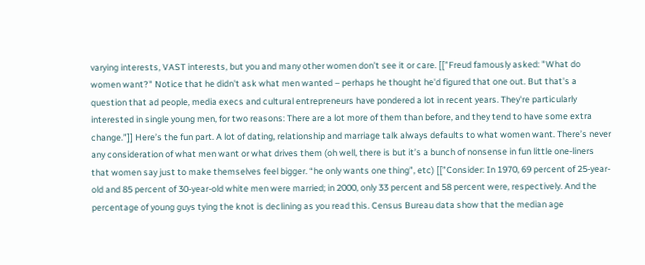varying interests, VAST interests, but you and many other women don’t see it or care. [[”Freud famously asked: "What do women want?" Notice that he didn't ask what men wanted – perhaps he thought he'd figured that one out. But that's a question that ad people, media execs and cultural entrepreneurs have pondered a lot in recent years. They're particularly interested in single young men, for two reasons: There are a lot more of them than before, and they tend to have some extra change.”]] Here’s the fun part. A lot of dating, relationship and marriage talk always defaults to what women want. There’s never any consideration of what men want or what drives them (oh well, there is but it’s a bunch of nonsense in fun little one-liners that women say just to make themselves feel bigger. “he only wants one thing”, etc) [[”Consider: In 1970, 69 percent of 25-year-old and 85 percent of 30-year-old white men were married; in 2000, only 33 percent and 58 percent were, respectively. And the percentage of young guys tying the knot is declining as you read this. Census Bureau data show that the median age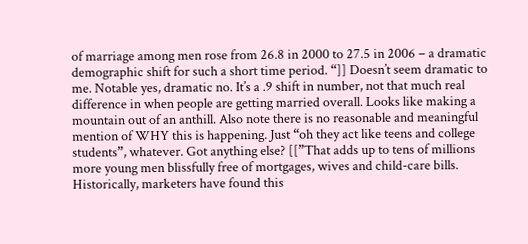of marriage among men rose from 26.8 in 2000 to 27.5 in 2006 – a dramatic demographic shift for such a short time period. “]] Doesn’t seem dramatic to me. Notable yes, dramatic no. It’s a .9 shift in number, not that much real difference in when people are getting married overall. Looks like making a mountain out of an anthill. Also note there is no reasonable and meaningful mention of WHY this is happening. Just “oh they act like teens and college students”, whatever. Got anything else? [[”That adds up to tens of millions more young men blissfully free of mortgages, wives and child-care bills. Historically, marketers have found this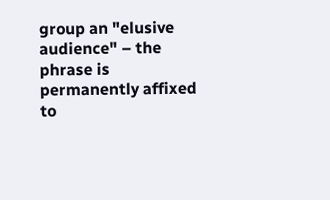group an "elusive audience" – the phrase is permanently affixed to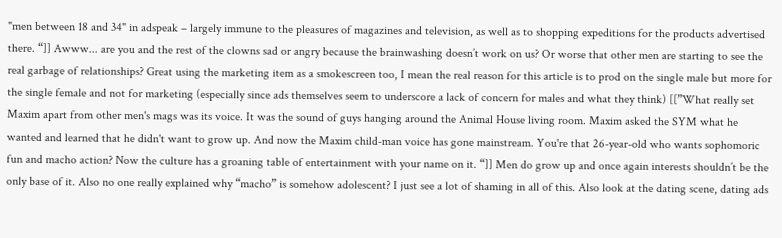"men between 18 and 34" in adspeak – largely immune to the pleasures of magazines and television, as well as to shopping expeditions for the products advertised there. “]] Awww... are you and the rest of the clowns sad or angry because the brainwashing doesn’t work on us? Or worse that other men are starting to see the real garbage of relationships? Great using the marketing item as a smokescreen too, I mean the real reason for this article is to prod on the single male but more for the single female and not for marketing (especially since ads themselves seem to underscore a lack of concern for males and what they think) [[”What really set Maxim apart from other men's mags was its voice. It was the sound of guys hanging around the Animal House living room. Maxim asked the SYM what he wanted and learned that he didn't want to grow up. And now the Maxim child-man voice has gone mainstream. You're that 26-year-old who wants sophomoric fun and macho action? Now the culture has a groaning table of entertainment with your name on it. “]] Men do grow up and once again interests shouldn’t be the only base of it. Also no one really explained why “macho” is somehow adolescent? I just see a lot of shaming in all of this. Also look at the dating scene, dating ads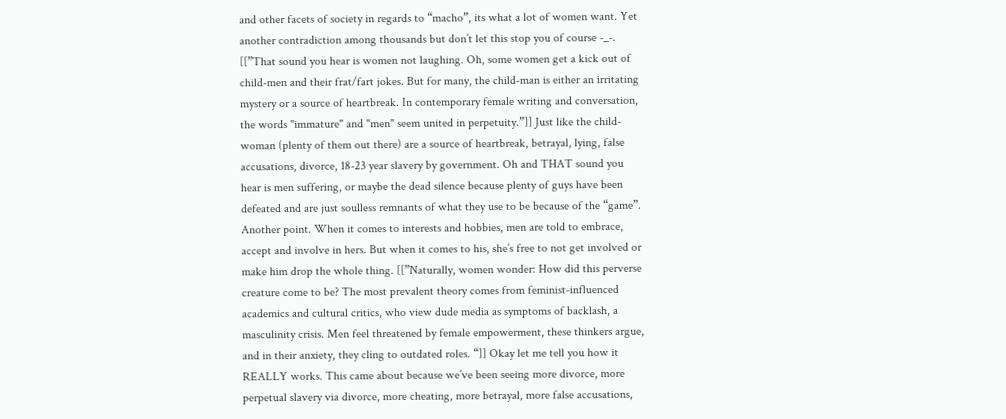and other facets of society in regards to “macho”, its what a lot of women want. Yet another contradiction among thousands but don’t let this stop you of course -_-. [[”That sound you hear is women not laughing. Oh, some women get a kick out of child-men and their frat/fart jokes. But for many, the child-man is either an irritating mystery or a source of heartbreak. In contemporary female writing and conversation, the words "immature" and "men" seem united in perpetuity.”]] Just like the child-woman (plenty of them out there) are a source of heartbreak, betrayal, lying, false accusations, divorce, 18-23 year slavery by government. Oh and THAT sound you hear is men suffering, or maybe the dead silence because plenty of guys have been defeated and are just soulless remnants of what they use to be because of the “game”. Another point. When it comes to interests and hobbies, men are told to embrace, accept and involve in hers. But when it comes to his, she’s free to not get involved or make him drop the whole thing. [[”Naturally, women wonder: How did this perverse creature come to be? The most prevalent theory comes from feminist-influenced academics and cultural critics, who view dude media as symptoms of backlash, a masculinity crisis. Men feel threatened by female empowerment, these thinkers argue, and in their anxiety, they cling to outdated roles. “]] Okay let me tell you how it REALLY works. This came about because we’ve been seeing more divorce, more perpetual slavery via divorce, more cheating, more betrayal, more false accusations,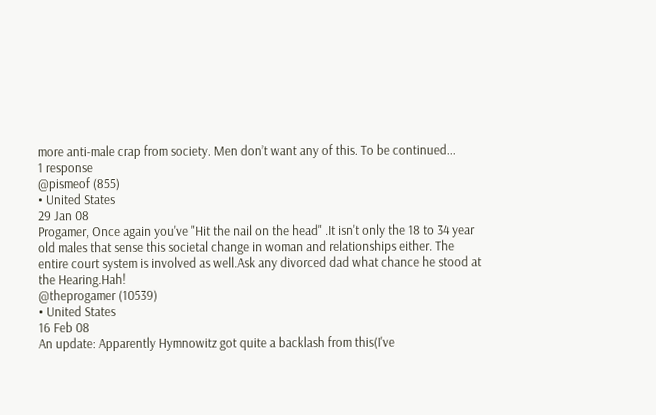more anti-male crap from society. Men don’t want any of this. To be continued...
1 response
@pismeof (855)
• United States
29 Jan 08
Progamer, Once again you've "Hit the nail on the head" .It isn't only the 18 to 34 year old males that sense this societal change in woman and relationships either. The entire court system is involved as well.Ask any divorced dad what chance he stood at the Hearing.Hah!
@theprogamer (10539)
• United States
16 Feb 08
An update: Apparently Hymnowitz got quite a backlash from this(I've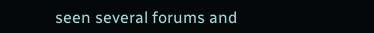seen several forums and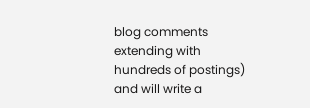blog comments extending with hundreds of postings) and will write a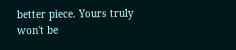better piece. Yours truly won't be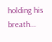holding his breath...